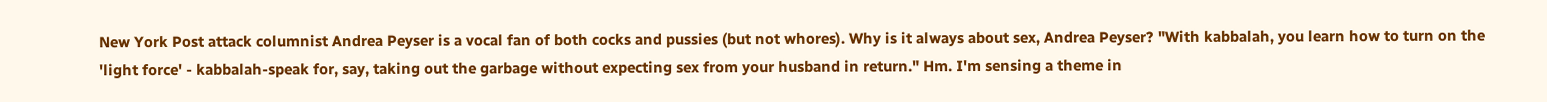New York Post attack columnist Andrea Peyser is a vocal fan of both cocks and pussies (but not whores). Why is it always about sex, Andrea Peyser? "With kabbalah, you learn how to turn on the 'light force' - kabbalah-speak for, say, taking out the garbage without expecting sex from your husband in return." Hm. I'm sensing a theme in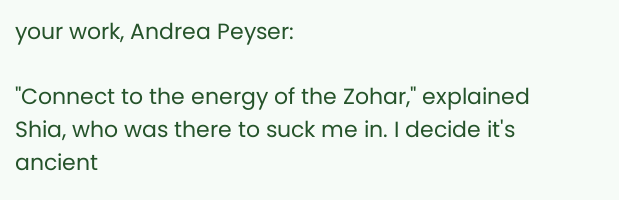your work, Andrea Peyser:

"Connect to the energy of the Zohar," explained Shia, who was there to suck me in. I decide it's ancient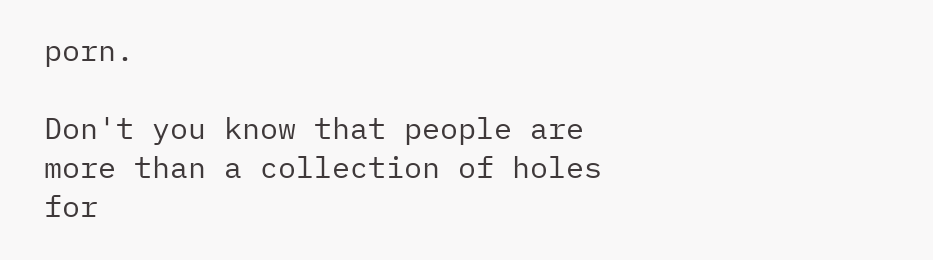porn.

Don't you know that people are more than a collection of holes for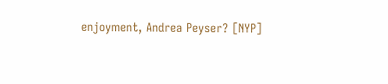enjoyment, Andrea Peyser? [NYP]